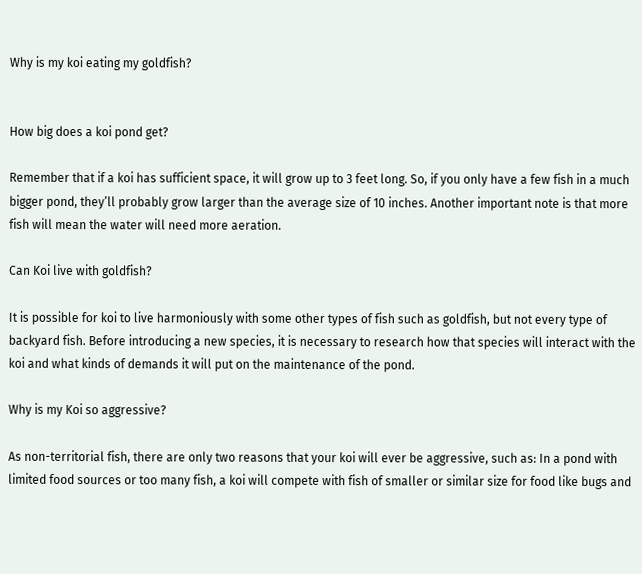Why is my koi eating my goldfish?


How big does a koi pond get?

Remember that if a koi has sufficient space, it will grow up to 3 feet long. So, if you only have a few fish in a much bigger pond, they’ll probably grow larger than the average size of 10 inches. Another important note is that more fish will mean the water will need more aeration.

Can Koi live with goldfish?

It is possible for koi to live harmoniously with some other types of fish such as goldfish, but not every type of backyard fish. Before introducing a new species, it is necessary to research how that species will interact with the koi and what kinds of demands it will put on the maintenance of the pond.

Why is my Koi so aggressive?

As non-territorial fish, there are only two reasons that your koi will ever be aggressive, such as: In a pond with limited food sources or too many fish, a koi will compete with fish of smaller or similar size for food like bugs and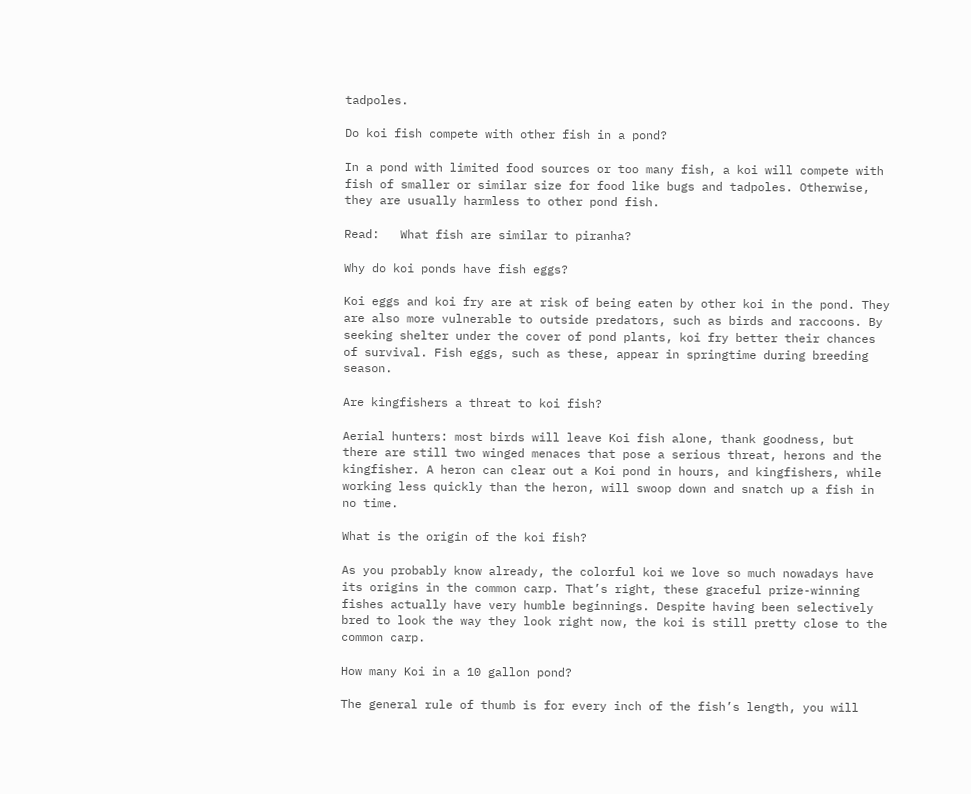tadpoles.

Do koi fish compete with other fish in a pond?

In a pond with limited food sources or too many fish, a koi will compete with fish of smaller or similar size for food like bugs and tadpoles. Otherwise, they are usually harmless to other pond fish.

Read:   What fish are similar to piranha?

Why do koi ponds have fish eggs?

Koi eggs and koi fry are at risk of being eaten by other koi in the pond. They are also more vulnerable to outside predators, such as birds and raccoons. By seeking shelter under the cover of pond plants, koi fry better their chances of survival. Fish eggs, such as these, appear in springtime during breeding season.

Are kingfishers a threat to koi fish?

Aerial hunters: most birds will leave Koi fish alone, thank goodness, but there are still two winged menaces that pose a serious threat, herons and the kingfisher. A heron can clear out a Koi pond in hours, and kingfishers, while working less quickly than the heron, will swoop down and snatch up a fish in no time.

What is the origin of the koi fish?

As you probably know already, the colorful koi we love so much nowadays have its origins in the common carp. That’s right, these graceful prize-winning fishes actually have very humble beginnings. Despite having been selectively bred to look the way they look right now, the koi is still pretty close to the common carp.

How many Koi in a 10 gallon pond?

The general rule of thumb is for every inch of the fish’s length, you will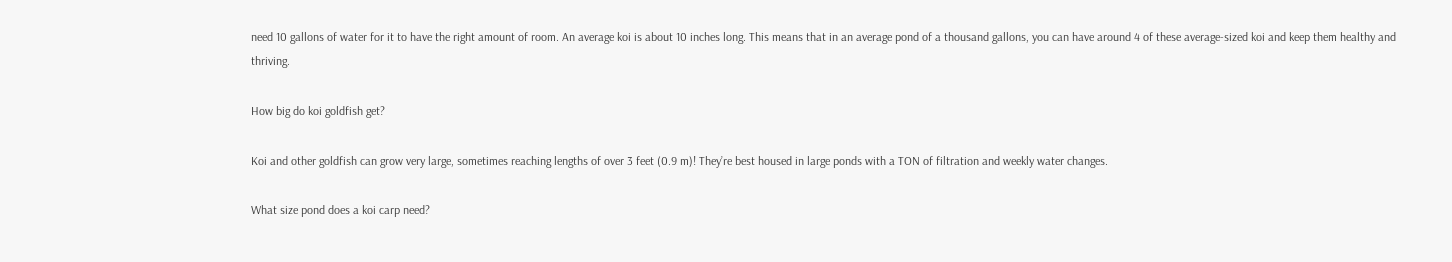need 10 gallons of water for it to have the right amount of room. An average koi is about 10 inches long. This means that in an average pond of a thousand gallons, you can have around 4 of these average-sized koi and keep them healthy and thriving.

How big do koi goldfish get?

Koi and other goldfish can grow very large, sometimes reaching lengths of over 3 feet (0.9 m)! They’re best housed in large ponds with a TON of filtration and weekly water changes.

What size pond does a koi carp need?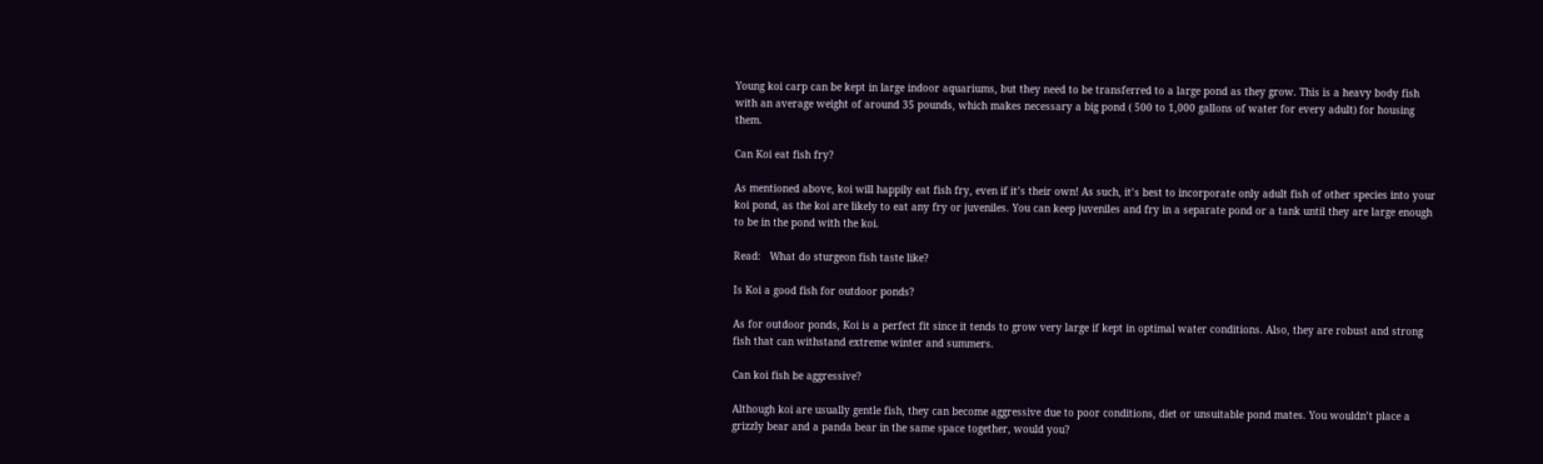Young koi carp can be kept in large indoor aquariums, but they need to be transferred to a large pond as they grow. This is a heavy body fish with an average weight of around 35 pounds, which makes necessary a big pond ( 500 to 1,000 gallons of water for every adult) for housing them.

Can Koi eat fish fry?

As mentioned above, koi will happily eat fish fry, even if it’s their own! As such, it’s best to incorporate only adult fish of other species into your koi pond, as the koi are likely to eat any fry or juveniles. You can keep juveniles and fry in a separate pond or a tank until they are large enough to be in the pond with the koi.

Read:   What do sturgeon fish taste like?

Is Koi a good fish for outdoor ponds?

As for outdoor ponds, Koi is a perfect fit since it tends to grow very large if kept in optimal water conditions. Also, they are robust and strong fish that can withstand extreme winter and summers.

Can koi fish be aggressive?

Although koi are usually gentle fish, they can become aggressive due to poor conditions, diet or unsuitable pond mates. You wouldn’t place a grizzly bear and a panda bear in the same space together, would you?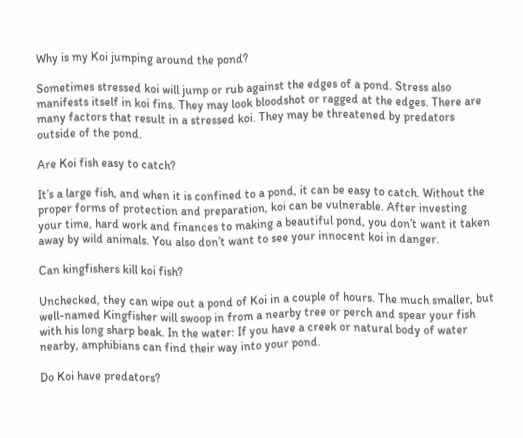Why is my Koi jumping around the pond?

Sometimes stressed koi will jump or rub against the edges of a pond. Stress also manifests itself in koi fins. They may look bloodshot or ragged at the edges. There are many factors that result in a stressed koi. They may be threatened by predators outside of the pond.

Are Koi fish easy to catch?

It’s a large fish, and when it is confined to a pond, it can be easy to catch. Without the proper forms of protection and preparation, koi can be vulnerable. After investing your time, hard work and finances to making a beautiful pond, you don’t want it taken away by wild animals. You also don’t want to see your innocent koi in danger.

Can kingfishers kill koi fish?

Unchecked, they can wipe out a pond of Koi in a couple of hours. The much smaller, but well-named Kingfisher will swoop in from a nearby tree or perch and spear your fish with his long sharp beak. In the water: If you have a creek or natural body of water nearby, amphibians can find their way into your pond.

Do Koi have predators?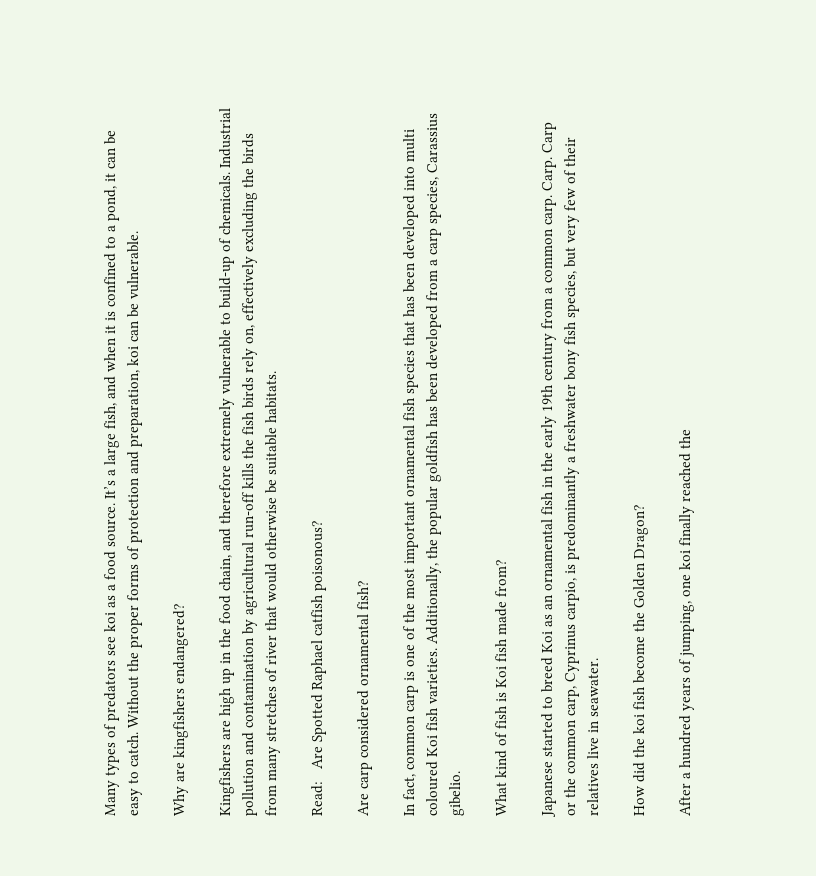Many types of predators see koi as a food source. It’s a large fish, and when it is confined to a pond, it can be easy to catch. Without the proper forms of protection and preparation, koi can be vulnerable.

Why are kingfishers endangered?

Kingfishers are high up in the food chain, and therefore extremely vulnerable to build-up of chemicals. Industrial pollution and contamination by agricultural run-off kills the fish birds rely on, effectively excluding the birds from many stretches of river that would otherwise be suitable habitats.

Read:   Are Spotted Raphael catfish poisonous?

Are carp considered ornamental fish?

In fact, common carp is one of the most important ornamental fish species that has been developed into multi coloured Koi fish varieties. Additionally, the popular goldfish has been developed from a carp species, Carassius gibelio.

What kind of fish is Koi fish made from?

Japanese started to breed Koi as an ornamental fish in the early 19th century from a common carp. Carp. Carp or the common carp, Cyprinus carpio, is predominantly a freshwater bony fish species, but very few of their relatives live in seawater.

How did the koi fish become the Golden Dragon?

After a hundred years of jumping, one koi finally reached the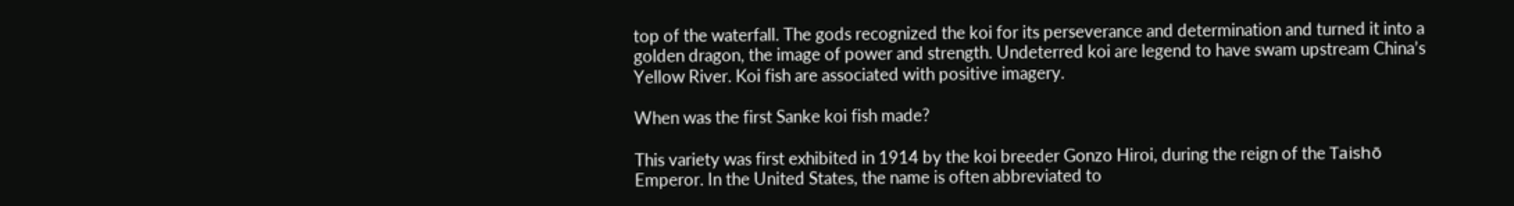top of the waterfall. The gods recognized the koi for its perseverance and determination and turned it into a golden dragon, the image of power and strength. Undeterred koi are legend to have swam upstream China’s Yellow River. Koi fish are associated with positive imagery.

When was the first Sanke koi fish made?

This variety was first exhibited in 1914 by the koi breeder Gonzo Hiroi, during the reign of the Taishō Emperor. In the United States, the name is often abbreviated to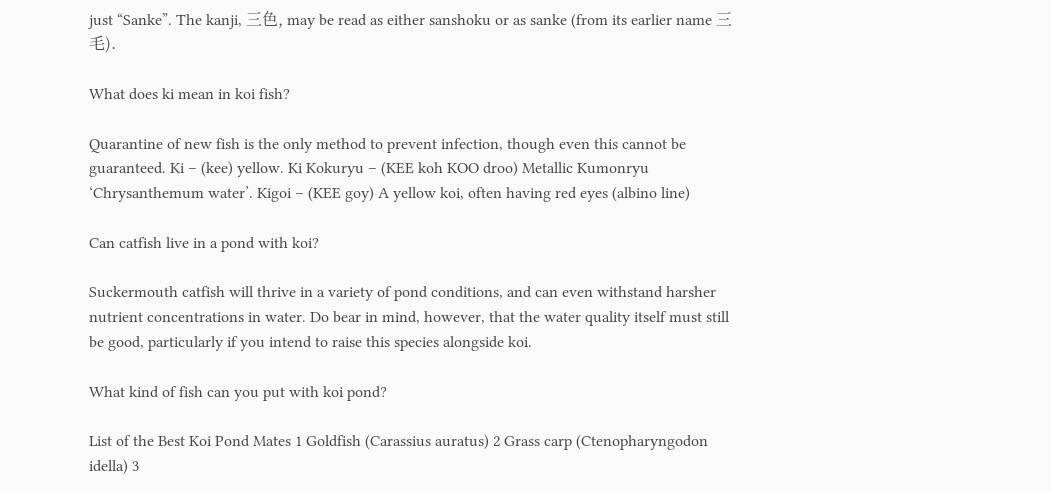just “Sanke”. The kanji, 三色, may be read as either sanshoku or as sanke (from its earlier name 三毛).

What does ki mean in koi fish?

Quarantine of new fish is the only method to prevent infection, though even this cannot be guaranteed. Ki – (kee) yellow. Ki Kokuryu – (KEE koh KOO droo) Metallic Kumonryu ‘Chrysanthemum water’. Kigoi – (KEE goy) A yellow koi, often having red eyes (albino line)

Can catfish live in a pond with koi?

Suckermouth catfish will thrive in a variety of pond conditions, and can even withstand harsher nutrient concentrations in water. Do bear in mind, however, that the water quality itself must still be good, particularly if you intend to raise this species alongside koi.

What kind of fish can you put with koi pond?

List of the Best Koi Pond Mates 1 Goldfish (Carassius auratus) 2 Grass carp (Ctenopharyngodon idella) 3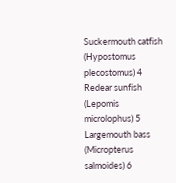Suckermouth catfish (Hypostomus plecostomus) 4 Redear sunfish (Lepomis microlophus) 5 Largemouth bass (Micropterus salmoides) 6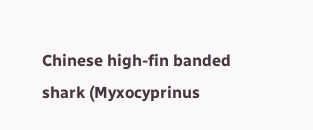Chinese high-fin banded shark (Myxocyprinus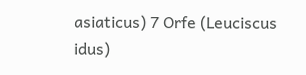asiaticus) 7 Orfe (Leuciscus idus)